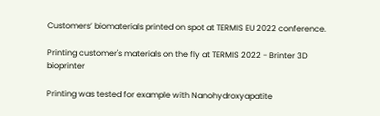Customers’ biomaterials printed on spot at TERMIS EU 2022 conference.

Printing customer's materials on the fly at TERMIS 2022 - Brinter 3D bioprinter

Printing was tested for example with Nanohydroxyapatite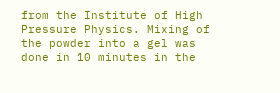from the Institute of High Pressure Physics. Mixing of the powder into a gel was done in 10 minutes in the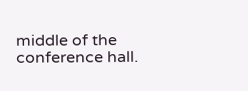middle of the conference hall.